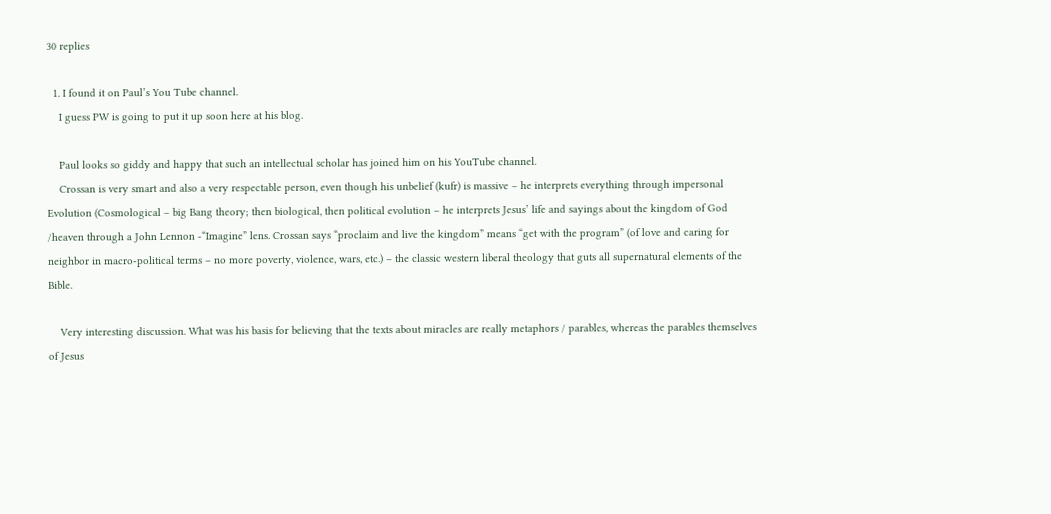30 replies

  1. I found it on Paul’s You Tube channel.
    I guess PW is going to put it up soon here at his blog.

    Paul looks so giddy and happy that such an intellectual scholar has joined him on his YouTube channel.
    Crossan is very smart and also a very respectable person, even though his unbelief (kufr) is massive – he interprets everything through impersonal Evolution (Cosmological – big Bang theory; then biological, then political evolution – he interprets Jesus’ life and sayings about the kingdom of God /heaven through a John Lennon -“Imagine” lens. Crossan says “proclaim and live the kingdom” means “get with the program” (of love and caring for neighbor in macro-political terms – no more poverty, violence, wars, etc.) – the classic western liberal theology that guts all supernatural elements of the Bible.

    Very interesting discussion. What was his basis for believing that the texts about miracles are really metaphors / parables, whereas the parables themselves of Jesus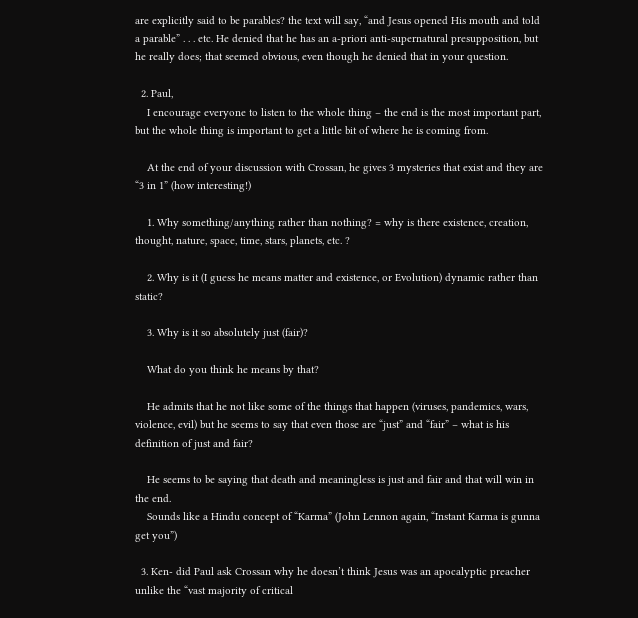are explicitly said to be parables? the text will say, “and Jesus opened His mouth and told a parable” . . . etc. He denied that he has an a-priori anti-supernatural presupposition, but he really does; that seemed obvious, even though he denied that in your question.

  2. Paul,
    I encourage everyone to listen to the whole thing – the end is the most important part, but the whole thing is important to get a little bit of where he is coming from.

    At the end of your discussion with Crossan, he gives 3 mysteries that exist and they are “3 in 1” (how interesting!)

    1. Why something/anything rather than nothing? = why is there existence, creation, thought, nature, space, time, stars, planets, etc. ?

    2. Why is it (I guess he means matter and existence, or Evolution) dynamic rather than static?

    3. Why is it so absolutely just (fair)?

    What do you think he means by that?

    He admits that he not like some of the things that happen (viruses, pandemics, wars, violence, evil) but he seems to say that even those are “just” and “fair” – what is his definition of just and fair?

    He seems to be saying that death and meaningless is just and fair and that will win in the end.
    Sounds like a Hindu concept of “Karma” (John Lennon again, “Instant Karma is gunna get you”)

  3. Ken- did Paul ask Crossan why he doesn’t think Jesus was an apocalyptic preacher unlike the “vast majority of critical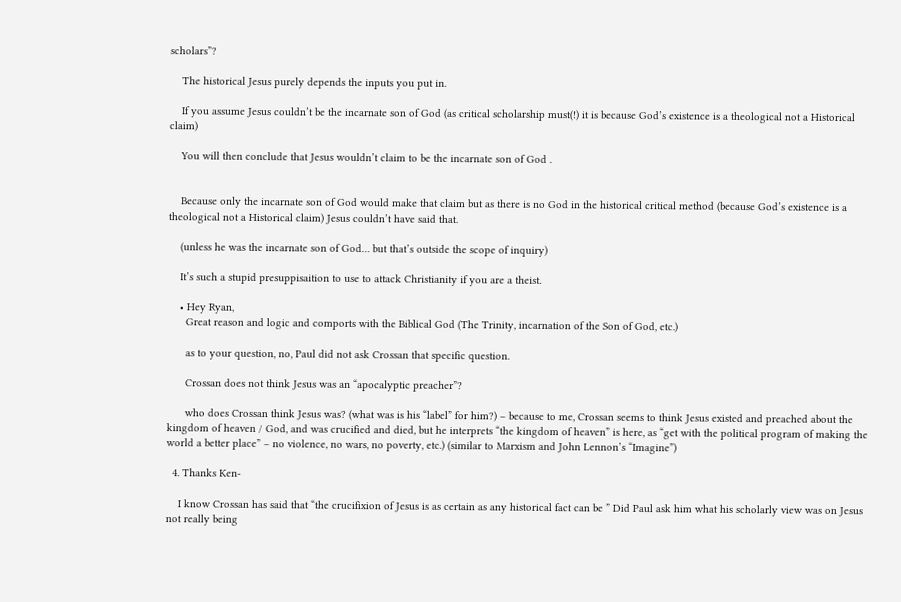scholars”?

    The historical Jesus purely depends the inputs you put in.

    If you assume Jesus couldn’t be the incarnate son of God (as critical scholarship must(!) it is because God’s existence is a theological not a Historical claim)

    You will then conclude that Jesus wouldn’t claim to be the incarnate son of God .


    Because only the incarnate son of God would make that claim but as there is no God in the historical critical method (because God’s existence is a theological not a Historical claim) Jesus couldn’t have said that.

    (unless he was the incarnate son of God… but that’s outside the scope of inquiry)

    It’s such a stupid presuppisaition to use to attack Christianity if you are a theist.

    • Hey Ryan,
      Great reason and logic and comports with the Biblical God (The Trinity, incarnation of the Son of God, etc.)

      as to your question, no, Paul did not ask Crossan that specific question.

      Crossan does not think Jesus was an “apocalyptic preacher”?

      who does Crossan think Jesus was? (what was is his “label” for him?) – because to me, Crossan seems to think Jesus existed and preached about the kingdom of heaven / God, and was crucified and died, but he interprets “the kingdom of heaven” is here, as “get with the political program of making the world a better place” – no violence, no wars, no poverty, etc.) (similar to Marxism and John Lennon’s “Imagine”)

  4. Thanks Ken-

    I know Crossan has said that “the crucifixion of Jesus is as certain as any historical fact can be ” Did Paul ask him what his scholarly view was on Jesus not really being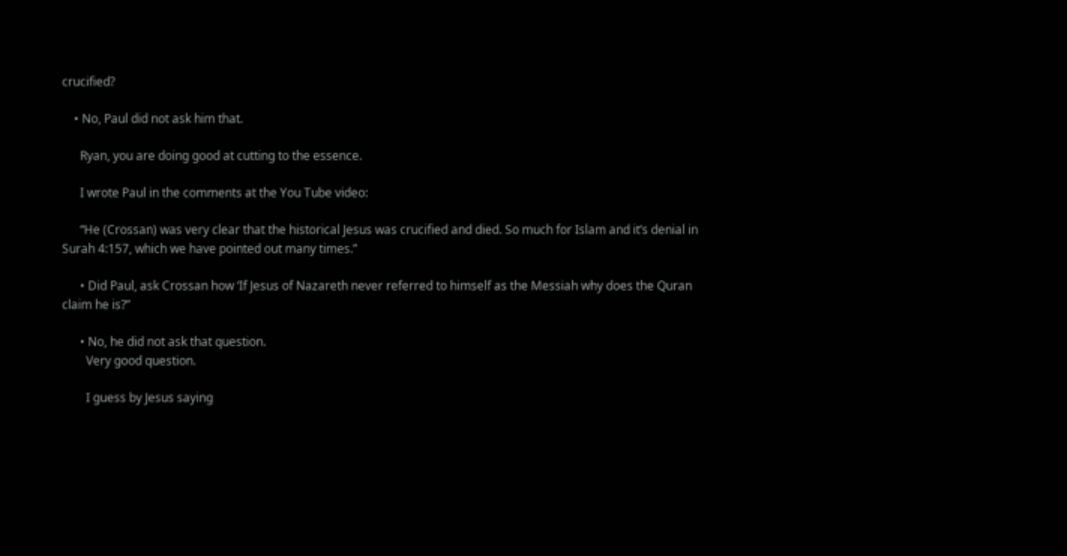crucified?

    • No, Paul did not ask him that.

      Ryan, you are doing good at cutting to the essence.

      I wrote Paul in the comments at the You Tube video:

      “He (Crossan) was very clear that the historical Jesus was crucified and died. So much for Islam and it’s denial in Surah 4:157, which we have pointed out many times.”

      • Did Paul, ask Crossan how ‘If Jesus of Nazareth never referred to himself as the Messiah why does the Quran claim he is?”

      • No, he did not ask that question.
        Very good question.

        I guess by Jesus saying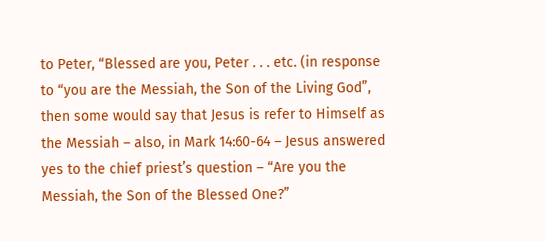to Peter, “Blessed are you, Peter . . . etc. (in response to “you are the Messiah, the Son of the Living God”, then some would say that Jesus is refer to Himself as the Messiah – also, in Mark 14:60-64 – Jesus answered yes to the chief priest’s question – “Are you the Messiah, the Son of the Blessed One?”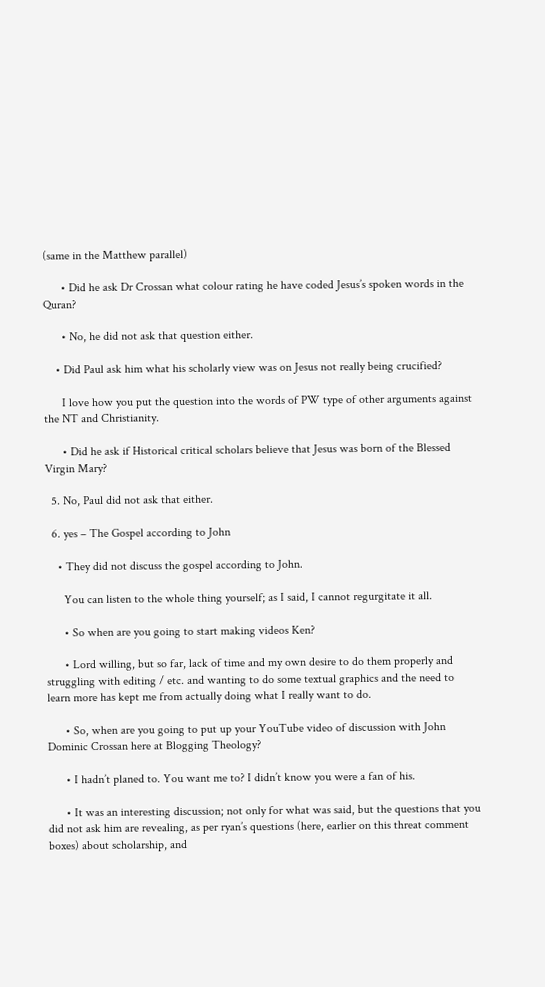(same in the Matthew parallel)

      • Did he ask Dr Crossan what colour rating he have coded Jesus’s spoken words in the Quran?

      • No, he did not ask that question either.

    • Did Paul ask him what his scholarly view was on Jesus not really being crucified?

      I love how you put the question into the words of PW type of other arguments against the NT and Christianity.

      • Did he ask if Historical critical scholars believe that Jesus was born of the Blessed Virgin Mary?

  5. No, Paul did not ask that either.

  6. yes – The Gospel according to John

    • They did not discuss the gospel according to John.

      You can listen to the whole thing yourself; as I said, I cannot regurgitate it all.

      • So when are you going to start making videos Ken?

      • Lord willing, but so far, lack of time and my own desire to do them properly and struggling with editing / etc. and wanting to do some textual graphics and the need to learn more has kept me from actually doing what I really want to do.

      • So, when are you going to put up your YouTube video of discussion with John Dominic Crossan here at Blogging Theology?

      • I hadn’t planed to. You want me to? I didn’t know you were a fan of his.

      • It was an interesting discussion; not only for what was said, but the questions that you did not ask him are revealing, as per ryan’s questions (here, earlier on this threat comment boxes) about scholarship, and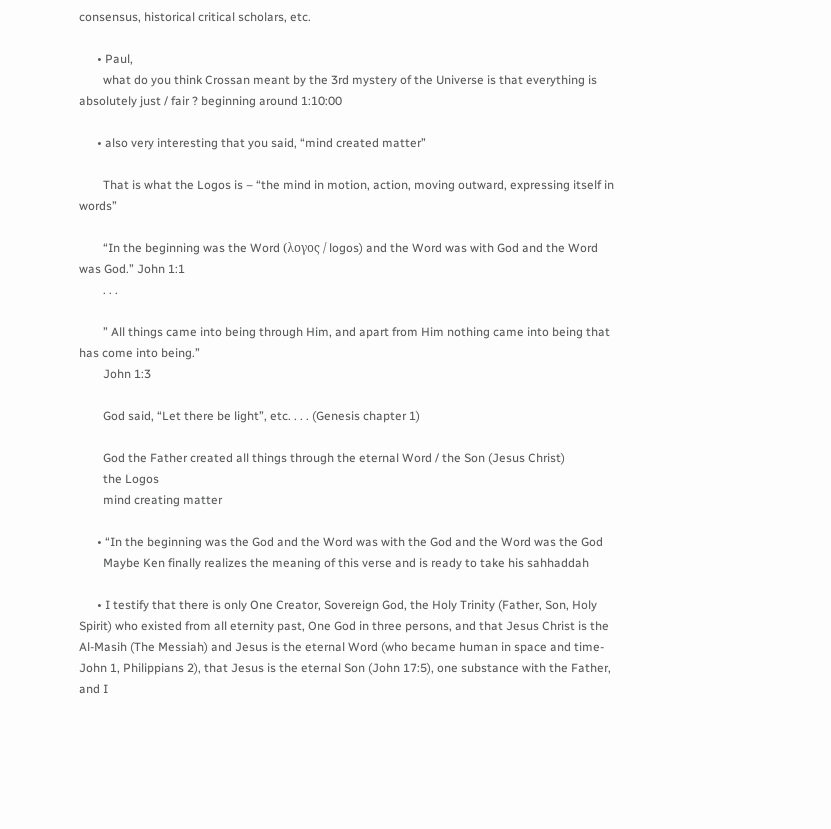consensus, historical critical scholars, etc.

      • Paul,
        what do you think Crossan meant by the 3rd mystery of the Universe is that everything is absolutely just / fair ? beginning around 1:10:00

      • also very interesting that you said, “mind created matter”

        That is what the Logos is – “the mind in motion, action, moving outward, expressing itself in words”

        “In the beginning was the Word (λογος / logos) and the Word was with God and the Word was God.” John 1:1
        . . .

        ” All things came into being through Him, and apart from Him nothing came into being that has come into being.”
        John 1:3

        God said, “Let there be light”, etc. . . . (Genesis chapter 1)

        God the Father created all things through the eternal Word / the Son (Jesus Christ)
        the Logos
        mind creating matter

      • “In the beginning was the God and the Word was with the God and the Word was the God
        Maybe Ken finally realizes the meaning of this verse and is ready to take his sahhaddah

      • I testify that there is only One Creator, Sovereign God, the Holy Trinity (Father, Son, Holy Spirit) who existed from all eternity past, One God in three persons, and that Jesus Christ is the Al-Masih (The Messiah) and Jesus is the eternal Word (who became human in space and time- John 1, Philippians 2), that Jesus is the eternal Son (John 17:5), one substance with the Father, and I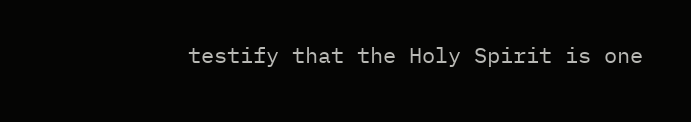testify that the Holy Spirit is one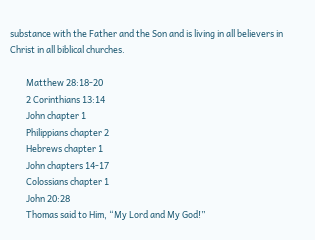substance with the Father and the Son and is living in all believers in Christ in all biblical churches.

        Matthew 28:18-20
        2 Corinthians 13:14
        John chapter 1
        Philippians chapter 2
        Hebrews chapter 1
        John chapters 14-17
        Colossians chapter 1
        John 20:28
        Thomas said to Him, “My Lord and My God!”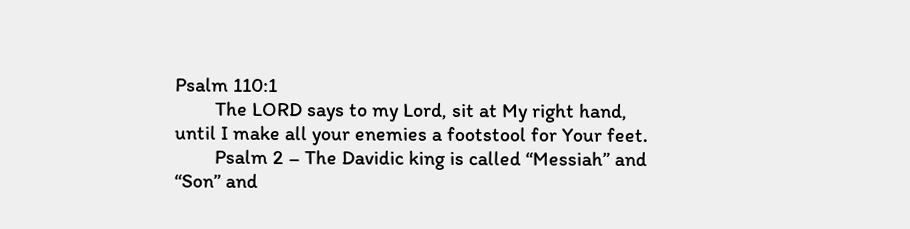Psalm 110:1
        The LORD says to my Lord, sit at My right hand, until I make all your enemies a footstool for Your feet.
        Psalm 2 – The Davidic king is called “Messiah” and “Son” and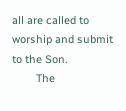all are called to worship and submit to the Son.
        The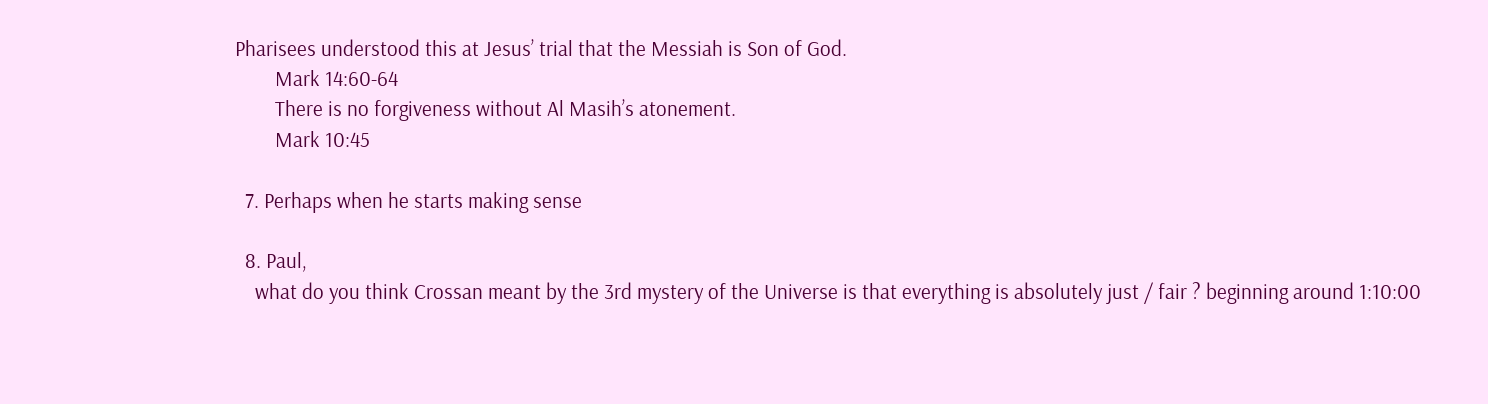Pharisees understood this at Jesus’ trial that the Messiah is Son of God.
        Mark 14:60-64
        There is no forgiveness without Al Masih’s atonement.
        Mark 10:45

  7. Perhaps when he starts making sense

  8. Paul,
    what do you think Crossan meant by the 3rd mystery of the Universe is that everything is absolutely just / fair ? beginning around 1:10:00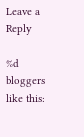Leave a Reply

%d bloggers like this: